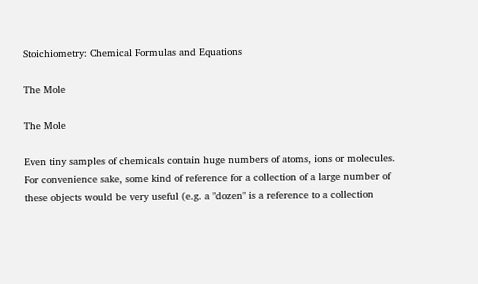Stoichiometry: Chemical Formulas and Equations

The Mole

The Mole

Even tiny samples of chemicals contain huge numbers of atoms, ions or molecules. For convenience sake, some kind of reference for a collection of a large number of these objects would be very useful (e.g. a "dozen" is a reference to a collection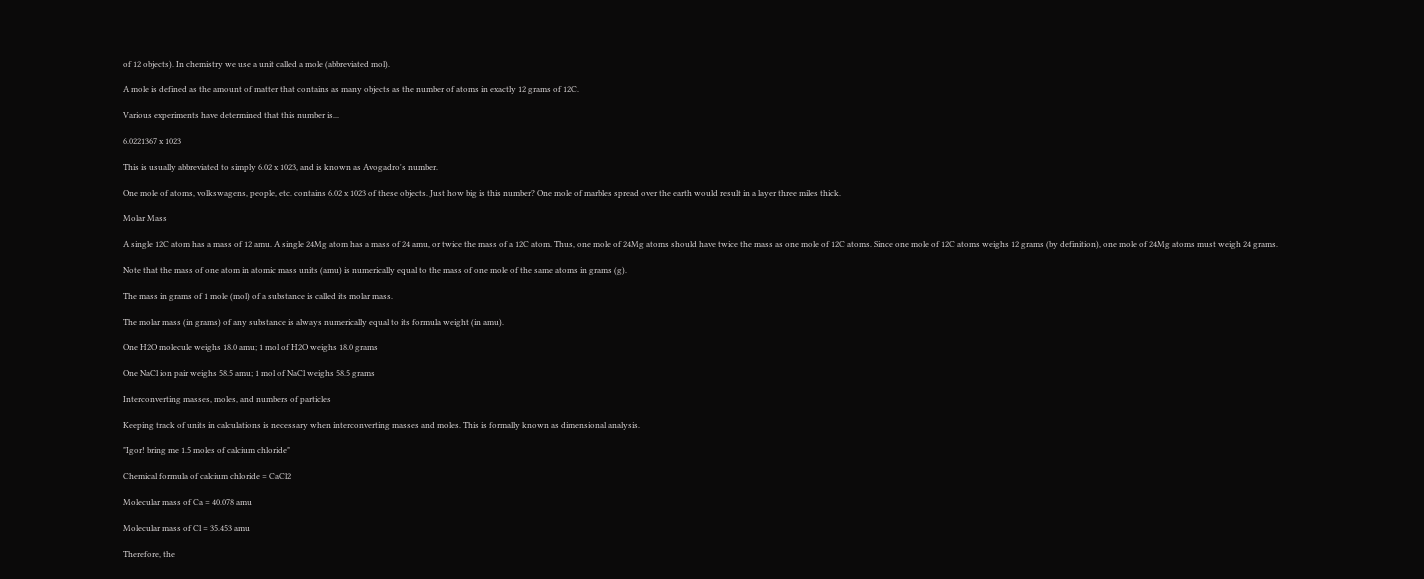of 12 objects). In chemistry we use a unit called a mole (abbreviated mol).

A mole is defined as the amount of matter that contains as many objects as the number of atoms in exactly 12 grams of 12C.

Various experiments have determined that this number is...

6.0221367 x 1023

This is usually abbreviated to simply 6.02 x 1023, and is known as Avogadro's number.

One mole of atoms, volkswagens, people, etc. contains 6.02 x 1023 of these objects. Just how big is this number? One mole of marbles spread over the earth would result in a layer three miles thick.

Molar Mass

A single 12C atom has a mass of 12 amu. A single 24Mg atom has a mass of 24 amu, or twice the mass of a 12C atom. Thus, one mole of 24Mg atoms should have twice the mass as one mole of 12C atoms. Since one mole of 12C atoms weighs 12 grams (by definition), one mole of 24Mg atoms must weigh 24 grams.

Note that the mass of one atom in atomic mass units (amu) is numerically equal to the mass of one mole of the same atoms in grams (g).

The mass in grams of 1 mole (mol) of a substance is called its molar mass.

The molar mass (in grams) of any substance is always numerically equal to its formula weight (in amu).

One H2O molecule weighs 18.0 amu; 1 mol of H2O weighs 18.0 grams

One NaCl ion pair weighs 58.5 amu; 1 mol of NaCl weighs 58.5 grams

Interconverting masses, moles, and numbers of particles

Keeping track of units in calculations is necessary when interconverting masses and moles. This is formally known as dimensional analysis.

"Igor! bring me 1.5 moles of calcium chloride"

Chemical formula of calcium chloride = CaCl2

Molecular mass of Ca = 40.078 amu

Molecular mass of Cl = 35.453 amu

Therefore, the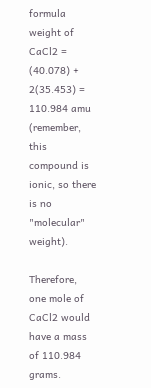formula weight of CaCl2 = (40.078) + 2(35.453) = 110.984 amu (remember, this compound is ionic, so there is no "molecular" weight).

Therefore, one mole of CaCl2 would have a mass of 110.984 grams.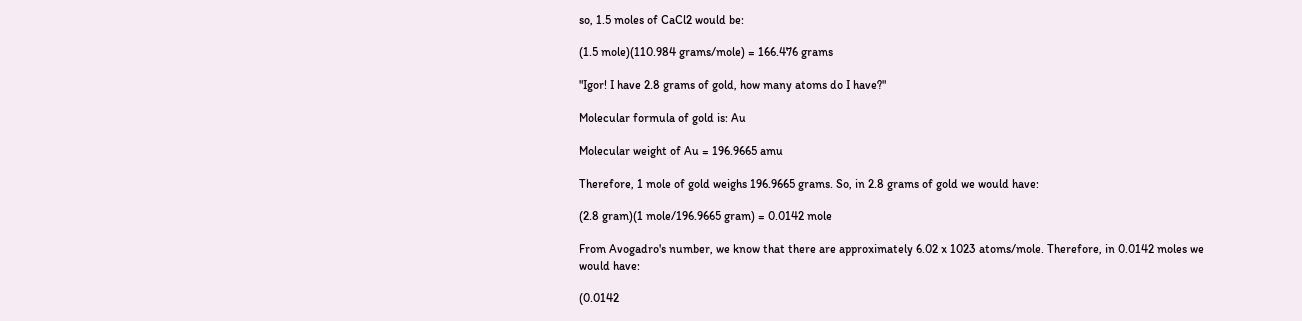so, 1.5 moles of CaCl2 would be:

(1.5 mole)(110.984 grams/mole) = 166.476 grams

"Igor! I have 2.8 grams of gold, how many atoms do I have?"

Molecular formula of gold is: Au

Molecular weight of Au = 196.9665 amu

Therefore, 1 mole of gold weighs 196.9665 grams. So, in 2.8 grams of gold we would have:

(2.8 gram)(1 mole/196.9665 gram) = 0.0142 mole

From Avogadro's number, we know that there are approximately 6.02 x 1023 atoms/mole. Therefore, in 0.0142 moles we would have:

(0.0142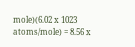mole)(6.02 x 1023 atoms/mole) = 8.56 x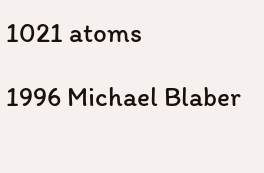1021 atoms

1996 Michael Blaber